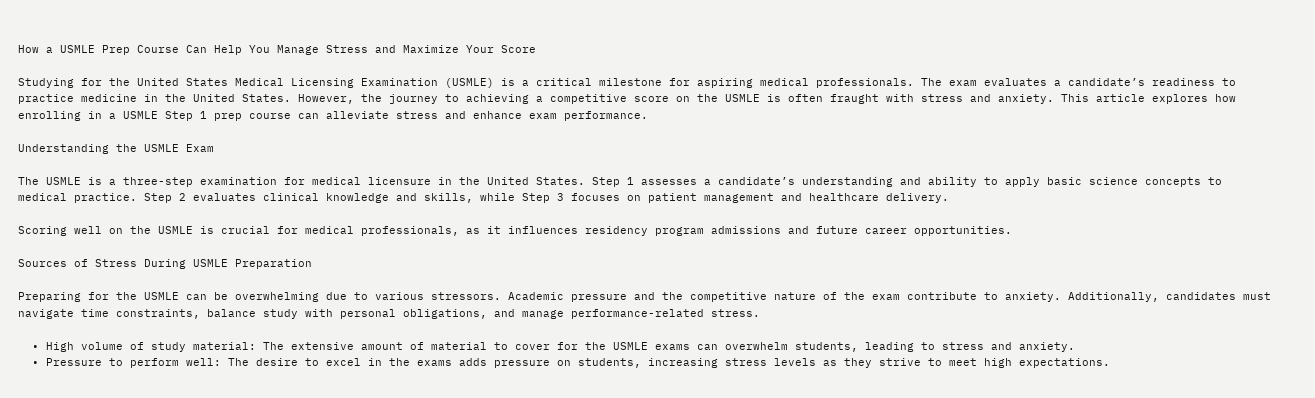How a USMLE Prep Course Can Help You Manage Stress and Maximize Your Score

Studying for the United States Medical Licensing Examination (USMLE) is a critical milestone for aspiring medical professionals. The exam evaluates a candidate’s readiness to practice medicine in the United States. However, the journey to achieving a competitive score on the USMLE is often fraught with stress and anxiety. This article explores how enrolling in a USMLE Step 1 prep course can alleviate stress and enhance exam performance.

Understanding the USMLE Exam

The USMLE is a three-step examination for medical licensure in the United States. Step 1 assesses a candidate’s understanding and ability to apply basic science concepts to medical practice. Step 2 evaluates clinical knowledge and skills, while Step 3 focuses on patient management and healthcare delivery.

Scoring well on the USMLE is crucial for medical professionals, as it influences residency program admissions and future career opportunities.

Sources of Stress During USMLE Preparation

Preparing for the USMLE can be overwhelming due to various stressors. Academic pressure and the competitive nature of the exam contribute to anxiety. Additionally, candidates must navigate time constraints, balance study with personal obligations, and manage performance-related stress.

  • High volume of study material: The extensive amount of material to cover for the USMLE exams can overwhelm students, leading to stress and anxiety.
  • Pressure to perform well: The desire to excel in the exams adds pressure on students, increasing stress levels as they strive to meet high expectations.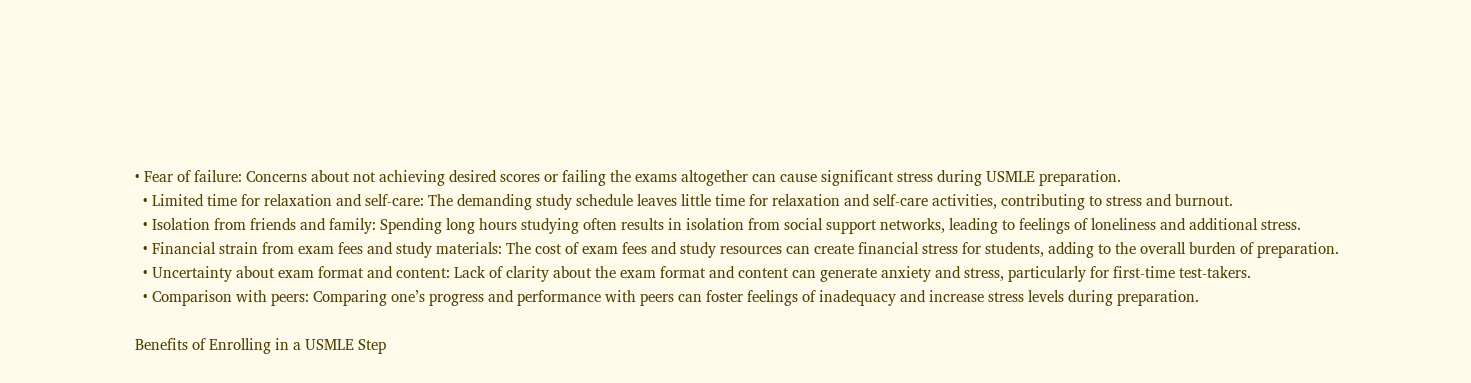• Fear of failure: Concerns about not achieving desired scores or failing the exams altogether can cause significant stress during USMLE preparation.
  • Limited time for relaxation and self-care: The demanding study schedule leaves little time for relaxation and self-care activities, contributing to stress and burnout.
  • Isolation from friends and family: Spending long hours studying often results in isolation from social support networks, leading to feelings of loneliness and additional stress.
  • Financial strain from exam fees and study materials: The cost of exam fees and study resources can create financial stress for students, adding to the overall burden of preparation.
  • Uncertainty about exam format and content: Lack of clarity about the exam format and content can generate anxiety and stress, particularly for first-time test-takers.
  • Comparison with peers: Comparing one’s progress and performance with peers can foster feelings of inadequacy and increase stress levels during preparation.

Benefits of Enrolling in a USMLE Step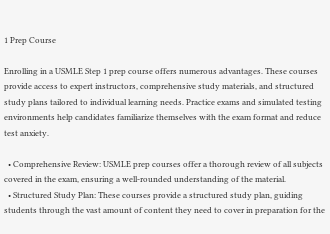1 Prep Course

Enrolling in a USMLE Step 1 prep course offers numerous advantages. These courses provide access to expert instructors, comprehensive study materials, and structured study plans tailored to individual learning needs. Practice exams and simulated testing environments help candidates familiarize themselves with the exam format and reduce test anxiety.

  • Comprehensive Review: USMLE prep courses offer a thorough review of all subjects covered in the exam, ensuring a well-rounded understanding of the material.
  • Structured Study Plan: These courses provide a structured study plan, guiding students through the vast amount of content they need to cover in preparation for the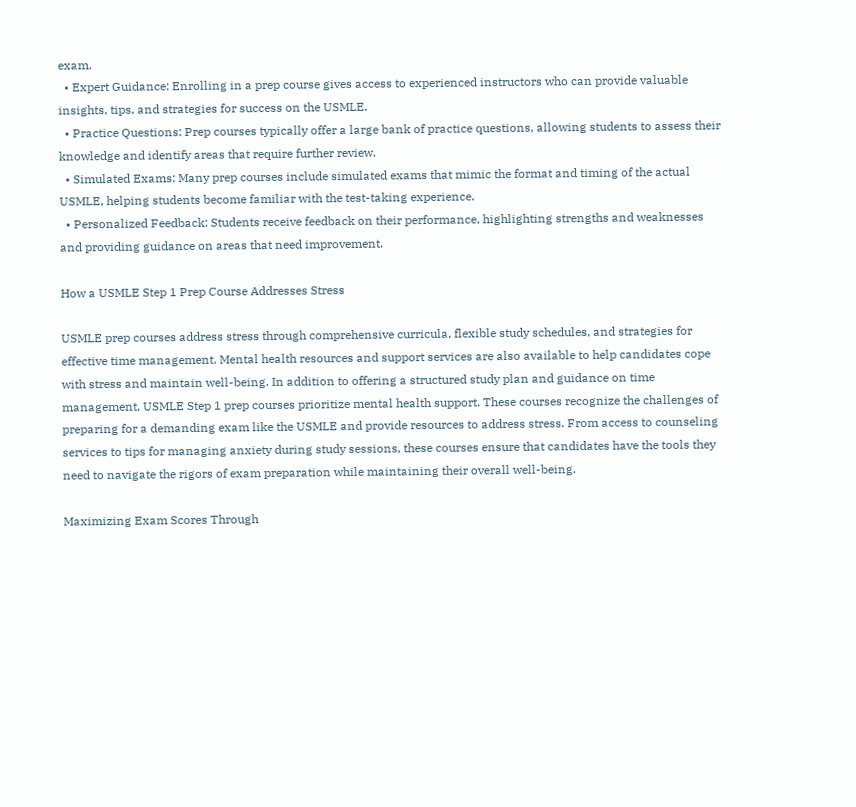exam.
  • Expert Guidance: Enrolling in a prep course gives access to experienced instructors who can provide valuable insights, tips, and strategies for success on the USMLE.
  • Practice Questions: Prep courses typically offer a large bank of practice questions, allowing students to assess their knowledge and identify areas that require further review.
  • Simulated Exams: Many prep courses include simulated exams that mimic the format and timing of the actual USMLE, helping students become familiar with the test-taking experience.
  • Personalized Feedback: Students receive feedback on their performance, highlighting strengths and weaknesses and providing guidance on areas that need improvement.

How a USMLE Step 1 Prep Course Addresses Stress

USMLE prep courses address stress through comprehensive curricula, flexible study schedules, and strategies for effective time management. Mental health resources and support services are also available to help candidates cope with stress and maintain well-being. In addition to offering a structured study plan and guidance on time management, USMLE Step 1 prep courses prioritize mental health support. These courses recognize the challenges of preparing for a demanding exam like the USMLE and provide resources to address stress. From access to counseling services to tips for managing anxiety during study sessions, these courses ensure that candidates have the tools they need to navigate the rigors of exam preparation while maintaining their overall well-being.

Maximizing Exam Scores Through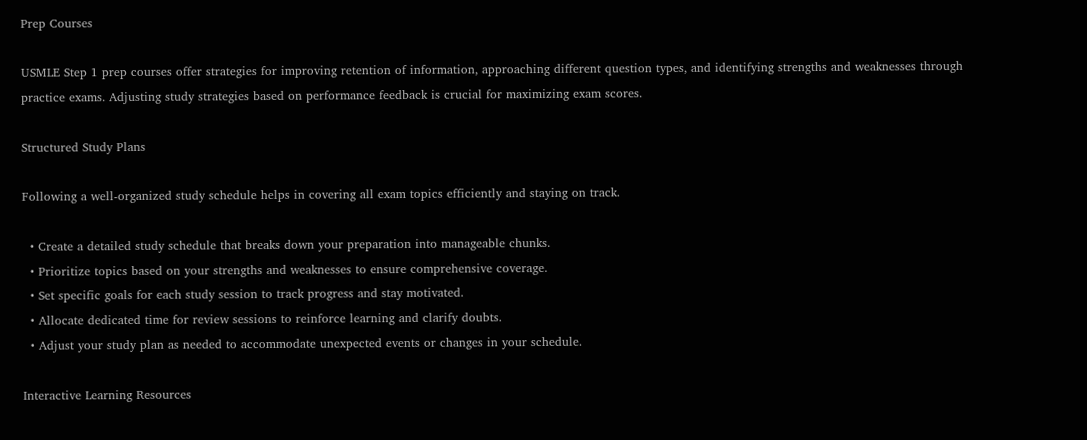Prep Courses

USMLE Step 1 prep courses offer strategies for improving retention of information, approaching different question types, and identifying strengths and weaknesses through practice exams. Adjusting study strategies based on performance feedback is crucial for maximizing exam scores.

Structured Study Plans

Following a well-organized study schedule helps in covering all exam topics efficiently and staying on track.

  • Create a detailed study schedule that breaks down your preparation into manageable chunks.
  • Prioritize topics based on your strengths and weaknesses to ensure comprehensive coverage.
  • Set specific goals for each study session to track progress and stay motivated.
  • Allocate dedicated time for review sessions to reinforce learning and clarify doubts.
  • Adjust your study plan as needed to accommodate unexpected events or changes in your schedule.

Interactive Learning Resources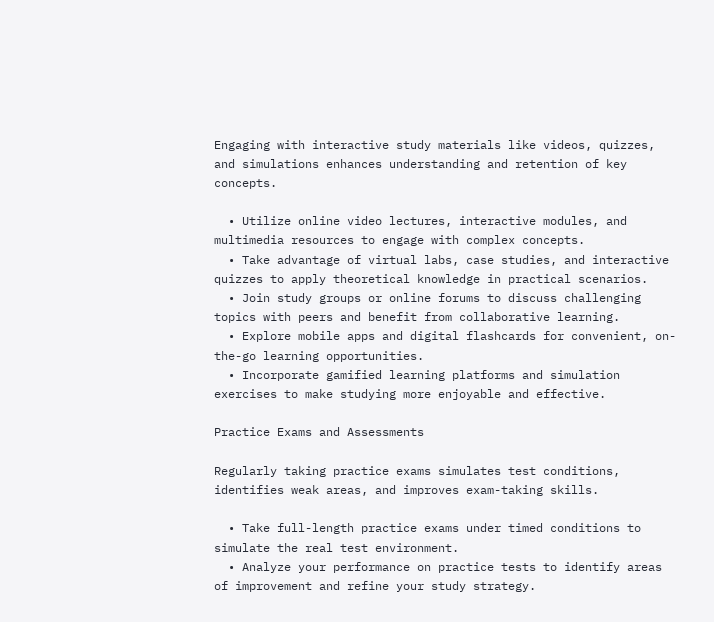Engaging with interactive study materials like videos, quizzes, and simulations enhances understanding and retention of key concepts.

  • Utilize online video lectures, interactive modules, and multimedia resources to engage with complex concepts.
  • Take advantage of virtual labs, case studies, and interactive quizzes to apply theoretical knowledge in practical scenarios.
  • Join study groups or online forums to discuss challenging topics with peers and benefit from collaborative learning.
  • Explore mobile apps and digital flashcards for convenient, on-the-go learning opportunities.
  • Incorporate gamified learning platforms and simulation exercises to make studying more enjoyable and effective.

Practice Exams and Assessments

Regularly taking practice exams simulates test conditions, identifies weak areas, and improves exam-taking skills.

  • Take full-length practice exams under timed conditions to simulate the real test environment.
  • Analyze your performance on practice tests to identify areas of improvement and refine your study strategy.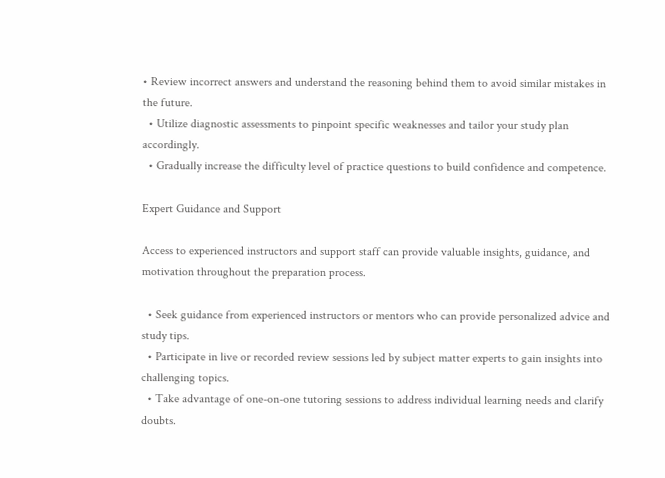• Review incorrect answers and understand the reasoning behind them to avoid similar mistakes in the future.
  • Utilize diagnostic assessments to pinpoint specific weaknesses and tailor your study plan accordingly.
  • Gradually increase the difficulty level of practice questions to build confidence and competence.

Expert Guidance and Support

Access to experienced instructors and support staff can provide valuable insights, guidance, and motivation throughout the preparation process.

  • Seek guidance from experienced instructors or mentors who can provide personalized advice and study tips.
  • Participate in live or recorded review sessions led by subject matter experts to gain insights into challenging topics.
  • Take advantage of one-on-one tutoring sessions to address individual learning needs and clarify doubts.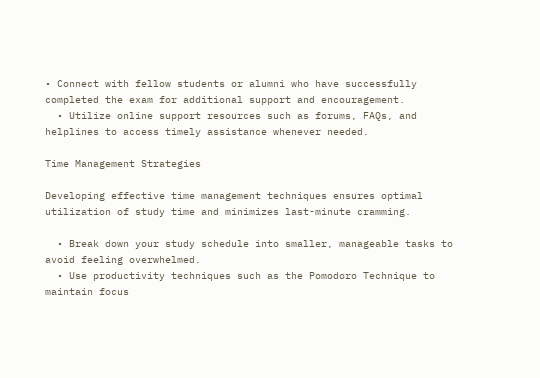• Connect with fellow students or alumni who have successfully completed the exam for additional support and encouragement.
  • Utilize online support resources such as forums, FAQs, and helplines to access timely assistance whenever needed.

Time Management Strategies

Developing effective time management techniques ensures optimal utilization of study time and minimizes last-minute cramming.

  • Break down your study schedule into smaller, manageable tasks to avoid feeling overwhelmed.
  • Use productivity techniques such as the Pomodoro Technique to maintain focus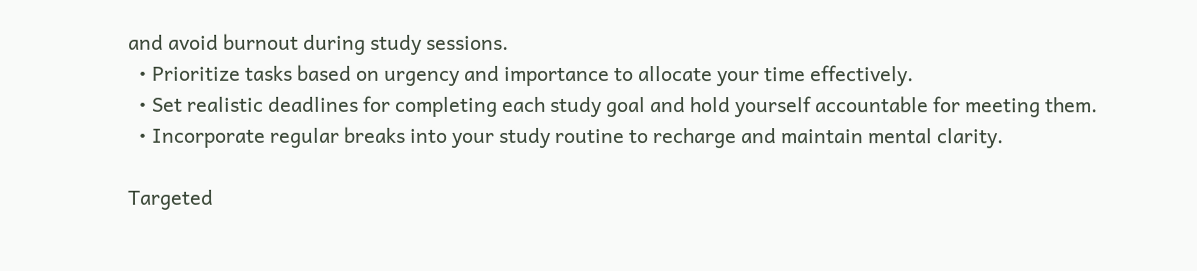and avoid burnout during study sessions.
  • Prioritize tasks based on urgency and importance to allocate your time effectively.
  • Set realistic deadlines for completing each study goal and hold yourself accountable for meeting them.
  • Incorporate regular breaks into your study routine to recharge and maintain mental clarity.

Targeted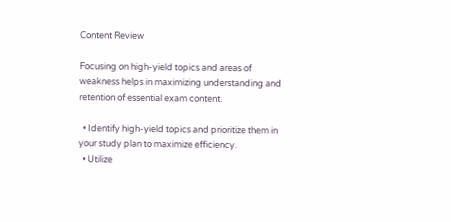Content Review

Focusing on high-yield topics and areas of weakness helps in maximizing understanding and retention of essential exam content.

  • Identify high-yield topics and prioritize them in your study plan to maximize efficiency.
  • Utilize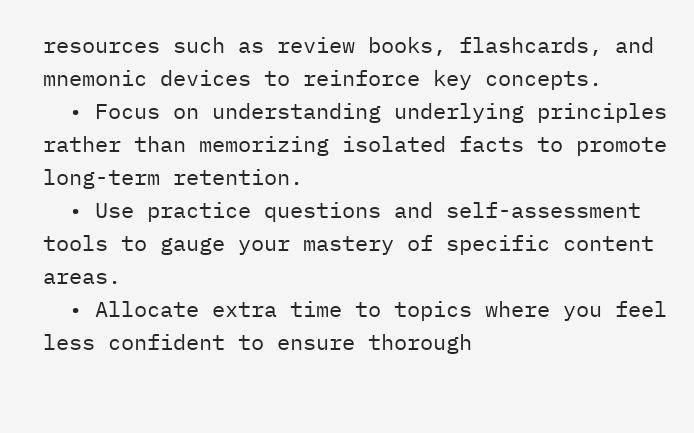resources such as review books, flashcards, and mnemonic devices to reinforce key concepts.
  • Focus on understanding underlying principles rather than memorizing isolated facts to promote long-term retention.
  • Use practice questions and self-assessment tools to gauge your mastery of specific content areas.
  • Allocate extra time to topics where you feel less confident to ensure thorough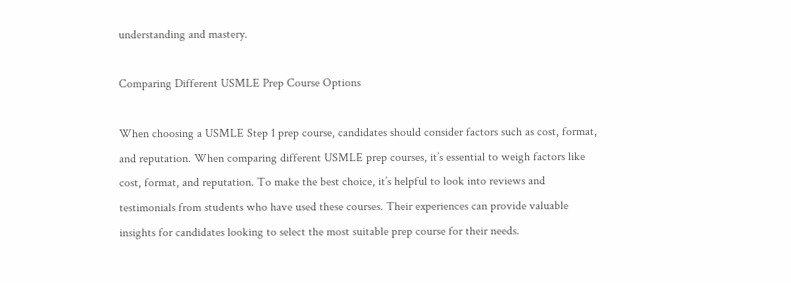understanding and mastery.

Comparing Different USMLE Prep Course Options

When choosing a USMLE Step 1 prep course, candidates should consider factors such as cost, format, and reputation. When comparing different USMLE prep courses, it’s essential to weigh factors like cost, format, and reputation. To make the best choice, it’s helpful to look into reviews and testimonials from students who have used these courses. Their experiences can provide valuable insights for candidates looking to select the most suitable prep course for their needs.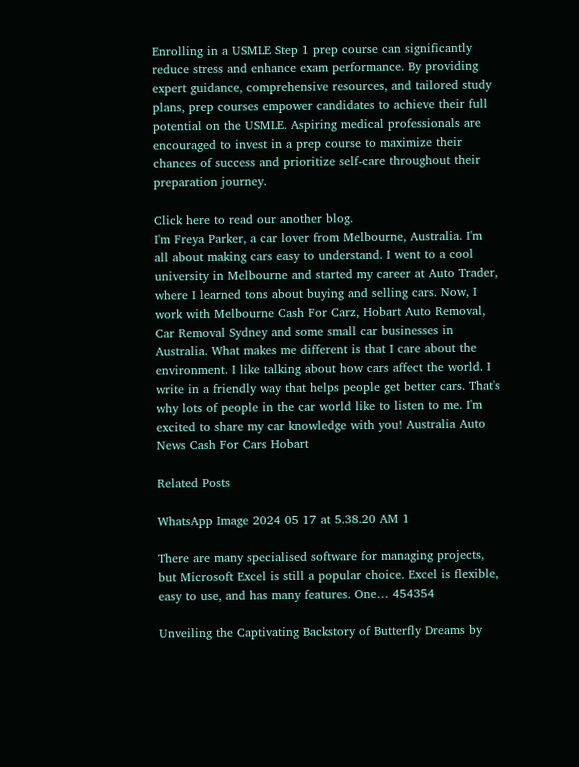Enrolling in a USMLE Step 1 prep course can significantly reduce stress and enhance exam performance. By providing expert guidance, comprehensive resources, and tailored study plans, prep courses empower candidates to achieve their full potential on the USMLE. Aspiring medical professionals are encouraged to invest in a prep course to maximize their chances of success and prioritize self-care throughout their preparation journey.

Click here to read our another blog.
I'm Freya Parker, a car lover from Melbourne, Australia. I'm all about making cars easy to understand. I went to a cool university in Melbourne and started my career at Auto Trader, where I learned tons about buying and selling cars. Now, I work with Melbourne Cash For Carz, Hobart Auto Removal, Car Removal Sydney and some small car businesses in Australia. What makes me different is that I care about the environment. I like talking about how cars affect the world. I write in a friendly way that helps people get better cars. That's why lots of people in the car world like to listen to me. I'm excited to share my car knowledge with you! Australia Auto News Cash For Cars Hobart

Related Posts

WhatsApp Image 2024 05 17 at 5.38.20 AM 1

There are many specialised software for managing projects, but Microsoft Excel is still a popular choice. Excel is flexible, easy to use, and has many features. One… 454354

Unveiling the Captivating Backstory of Butterfly Dreams by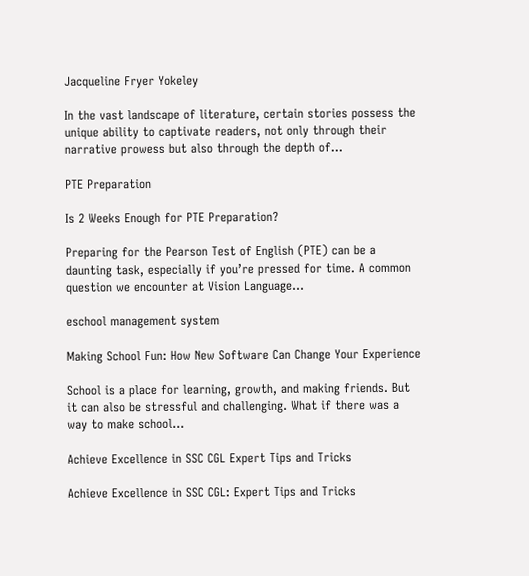Jacqueline Fryer Yokeley

In the vast landscape of literature, certain stories possess the unique ability to captivate readers, not only through their narrative prowess but also through the depth of…

PTE Preparation

Is 2 Weeks Enough for PTE Preparation?

Preparing for the Pearson Test of English (PTE) can be a daunting task, especially if you’re pressed for time. A common question we encounter at Vision Language…

eschool management system

Making School Fun: How New Software Can Change Your Experience

School is a place for learning, growth, and making friends. But it can also be stressful and challenging. What if there was a way to make school…

Achieve Excellence in SSC CGL Expert Tips and Tricks

Achieve Excellence in SSC CGL: Expert Tips and Tricks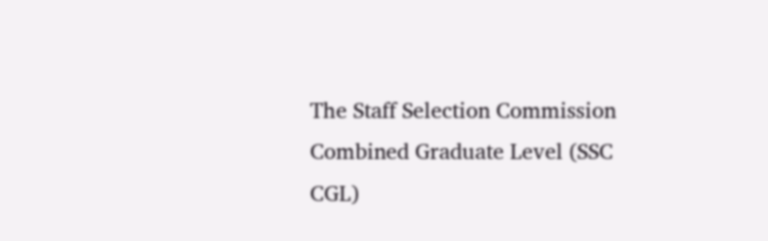The Staff Selection Commission Combined Graduate Level (SSC CGL)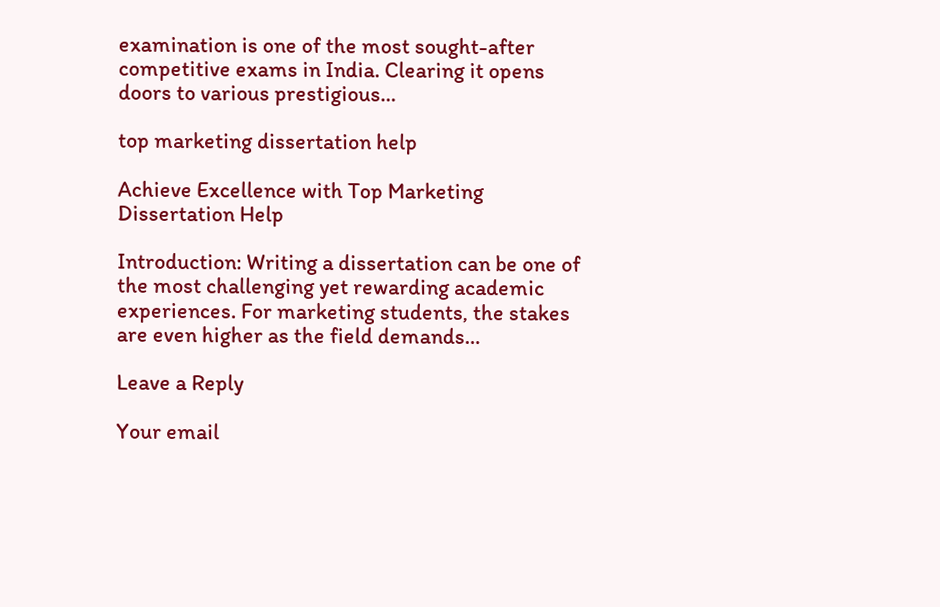examination is one of the most sought-after competitive exams in India. Clearing it opens doors to various prestigious…

top marketing dissertation help

Achieve Excellence with Top Marketing Dissertation Help

Introduction: Writing a dissertation can be one of the most challenging yet rewarding academic experiences. For marketing students, the stakes are even higher as the field demands…

Leave a Reply

Your email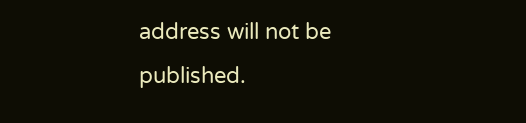address will not be published.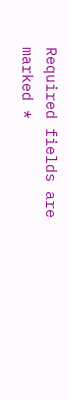Required fields are marked *